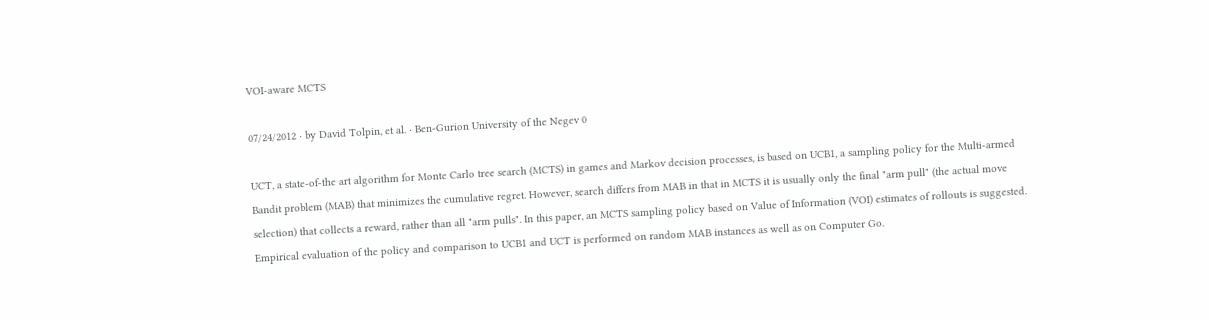VOI-aware MCTS

07/24/2012 ∙ by David Tolpin, et al. ∙ Ben-Gurion University of the Negev 0

UCT, a state-of-the art algorithm for Monte Carlo tree search (MCTS) in games and Markov decision processes, is based on UCB1, a sampling policy for the Multi-armed Bandit problem (MAB) that minimizes the cumulative regret. However, search differs from MAB in that in MCTS it is usually only the final "arm pull" (the actual move selection) that collects a reward, rather than all "arm pulls". In this paper, an MCTS sampling policy based on Value of Information (VOI) estimates of rollouts is suggested. Empirical evaluation of the policy and comparison to UCB1 and UCT is performed on random MAB instances as well as on Computer Go.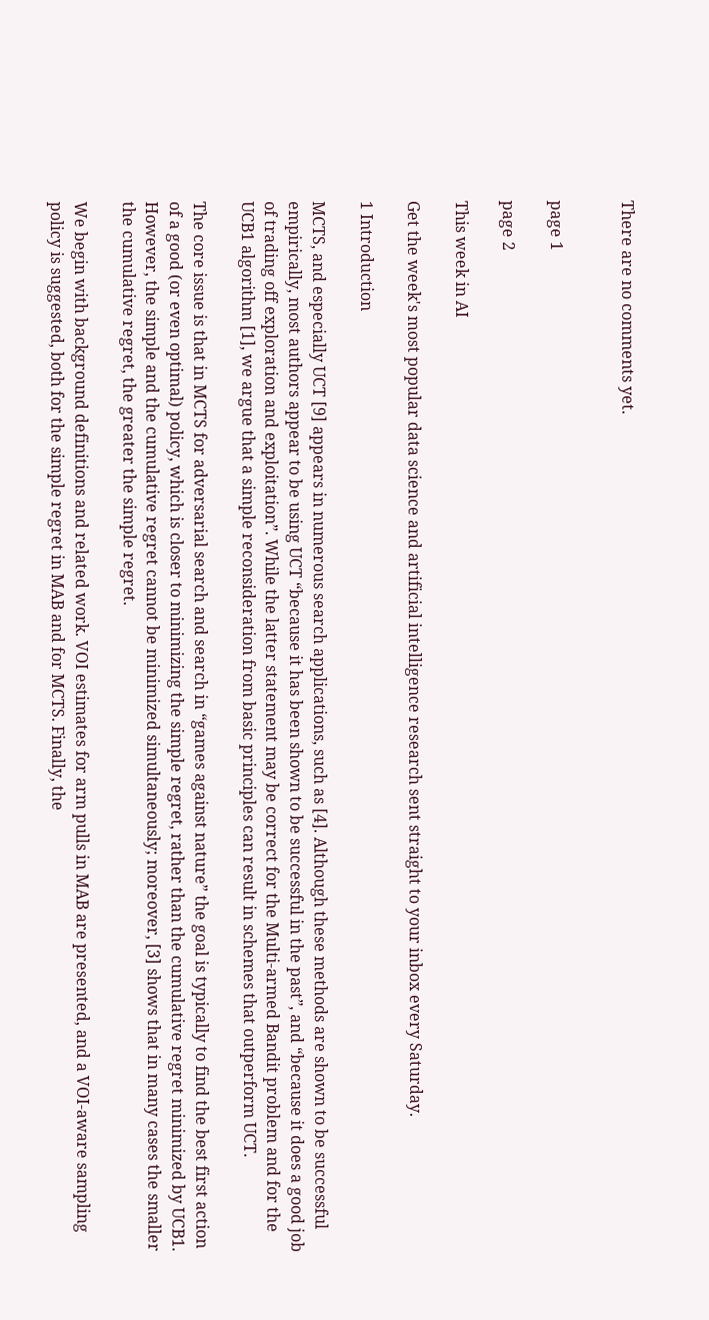There are no comments yet.


page 1

page 2

This week in AI

Get the week's most popular data science and artificial intelligence research sent straight to your inbox every Saturday.

1 Introduction

MCTS, and especially UCT [9] appears in numerous search applications, such as [4]. Although these methods are shown to be successful empirically, most authors appear to be using UCT “because it has been shown to be successful in the past”, and “because it does a good job of trading off exploration and exploitation”. While the latter statement may be correct for the Multi-armed Bandit problem and for the UCB1 algorithm [1], we argue that a simple reconsideration from basic principles can result in schemes that outperform UCT.

The core issue is that in MCTS for adversarial search and search in “games against nature” the goal is typically to find the best first action of a good (or even optimal) policy, which is closer to minimizing the simple regret, rather than the cumulative regret minimized by UCB1. However, the simple and the cumulative regret cannot be minimized simultaneously; moreover, [3] shows that in many cases the smaller the cumulative regret, the greater the simple regret.

We begin with background definitions and related work. VOI estimates for arm pulls in MAB are presented, and a VOI-aware sampling policy is suggested, both for the simple regret in MAB and for MCTS. Finally, the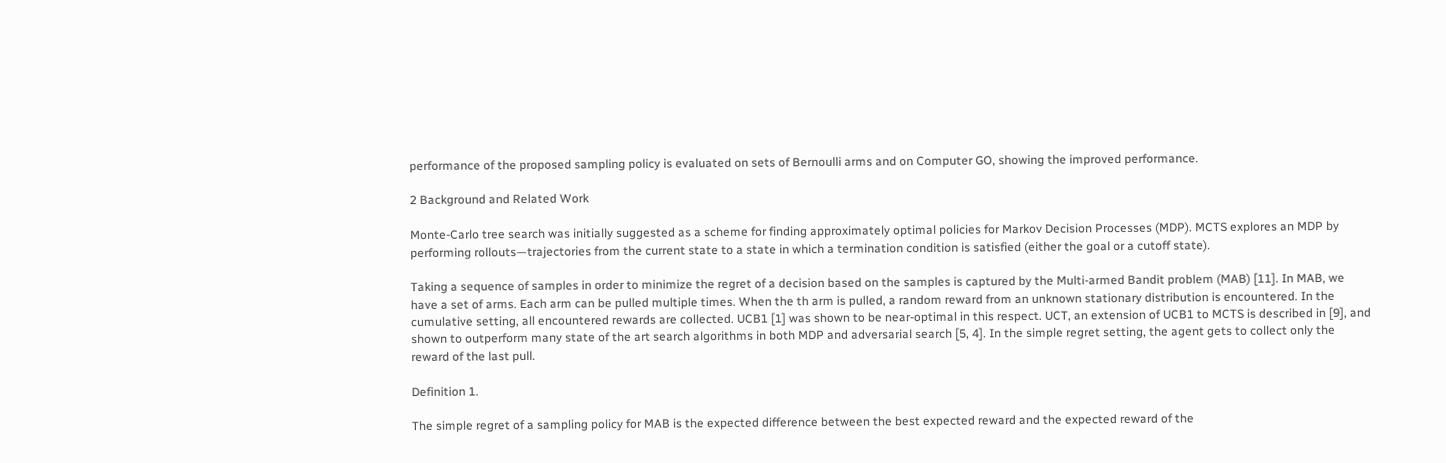performance of the proposed sampling policy is evaluated on sets of Bernoulli arms and on Computer GO, showing the improved performance.

2 Background and Related Work

Monte-Carlo tree search was initially suggested as a scheme for finding approximately optimal policies for Markov Decision Processes (MDP). MCTS explores an MDP by performing rollouts—trajectories from the current state to a state in which a termination condition is satisfied (either the goal or a cutoff state).

Taking a sequence of samples in order to minimize the regret of a decision based on the samples is captured by the Multi-armed Bandit problem (MAB) [11]. In MAB, we have a set of arms. Each arm can be pulled multiple times. When the th arm is pulled, a random reward from an unknown stationary distribution is encountered. In the cumulative setting, all encountered rewards are collected. UCB1 [1] was shown to be near-optimal in this respect. UCT, an extension of UCB1 to MCTS is described in [9], and shown to outperform many state of the art search algorithms in both MDP and adversarial search [5, 4]. In the simple regret setting, the agent gets to collect only the reward of the last pull.

Definition 1.

The simple regret of a sampling policy for MAB is the expected difference between the best expected reward and the expected reward of the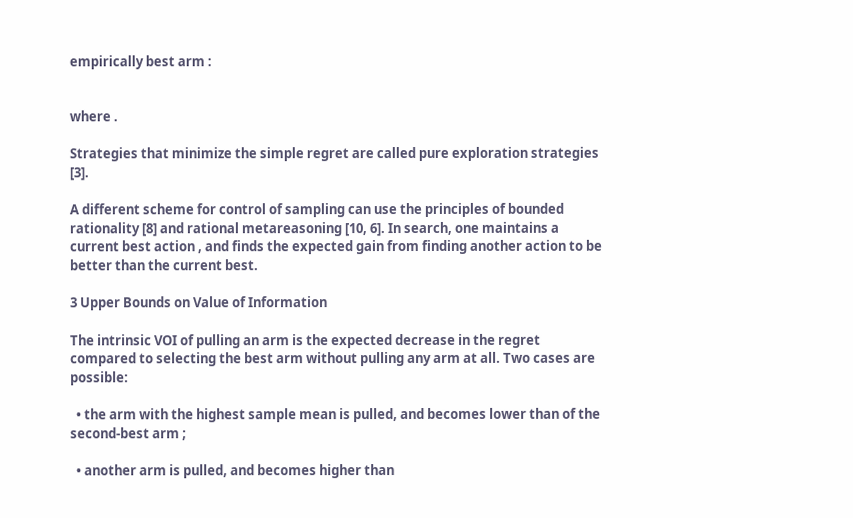empirically best arm :


where .

Strategies that minimize the simple regret are called pure exploration strategies [3].

A different scheme for control of sampling can use the principles of bounded rationality [8] and rational metareasoning [10, 6]. In search, one maintains a current best action , and finds the expected gain from finding another action to be better than the current best.

3 Upper Bounds on Value of Information

The intrinsic VOI of pulling an arm is the expected decrease in the regret compared to selecting the best arm without pulling any arm at all. Two cases are possible:

  • the arm with the highest sample mean is pulled, and becomes lower than of the second-best arm ;

  • another arm is pulled, and becomes higher than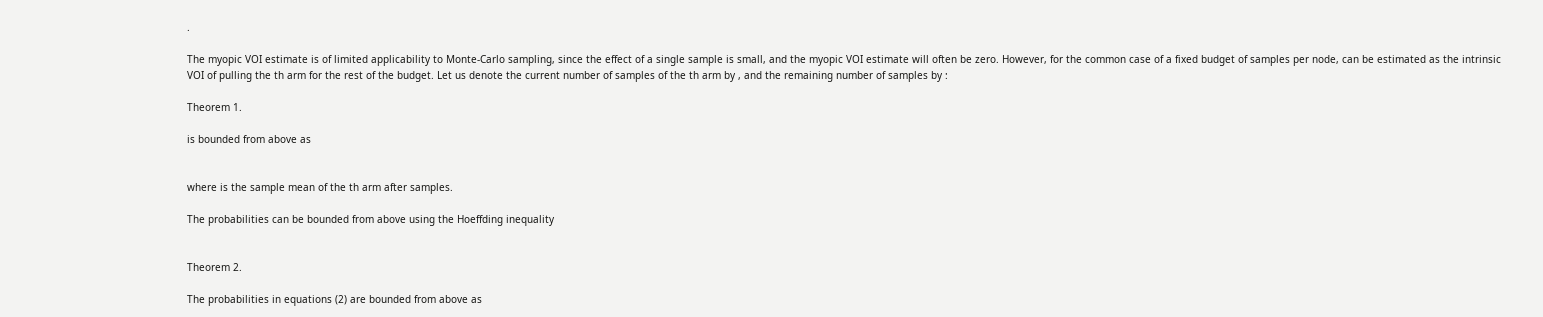.

The myopic VOI estimate is of limited applicability to Monte-Carlo sampling, since the effect of a single sample is small, and the myopic VOI estimate will often be zero. However, for the common case of a fixed budget of samples per node, can be estimated as the intrinsic VOI of pulling the th arm for the rest of the budget. Let us denote the current number of samples of the th arm by , and the remaining number of samples by :

Theorem 1.

is bounded from above as


where is the sample mean of the th arm after samples.

The probabilities can be bounded from above using the Hoeffding inequality


Theorem 2.

The probabilities in equations (2) are bounded from above as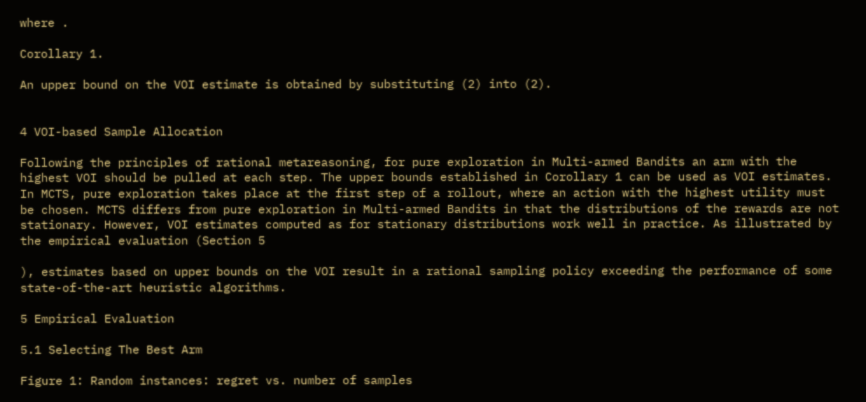where .

Corollary 1.

An upper bound on the VOI estimate is obtained by substituting (2) into (2).


4 VOI-based Sample Allocation

Following the principles of rational metareasoning, for pure exploration in Multi-armed Bandits an arm with the highest VOI should be pulled at each step. The upper bounds established in Corollary 1 can be used as VOI estimates. In MCTS, pure exploration takes place at the first step of a rollout, where an action with the highest utility must be chosen. MCTS differs from pure exploration in Multi-armed Bandits in that the distributions of the rewards are not stationary. However, VOI estimates computed as for stationary distributions work well in practice. As illustrated by the empirical evaluation (Section 5

), estimates based on upper bounds on the VOI result in a rational sampling policy exceeding the performance of some state-of-the-art heuristic algorithms.

5 Empirical Evaluation

5.1 Selecting The Best Arm

Figure 1: Random instances: regret vs. number of samples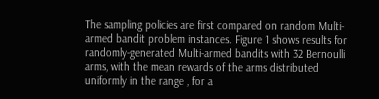The sampling policies are first compared on random Multi-armed bandit problem instances. Figure 1 shows results for randomly-generated Multi-armed bandits with 32 Bernoulli arms, with the mean rewards of the arms distributed uniformly in the range , for a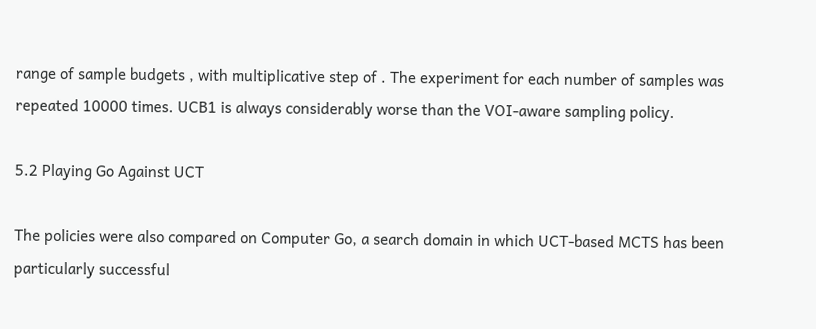range of sample budgets , with multiplicative step of . The experiment for each number of samples was repeated 10000 times. UCB1 is always considerably worse than the VOI-aware sampling policy.

5.2 Playing Go Against UCT

The policies were also compared on Computer Go, a search domain in which UCT-based MCTS has been particularly successful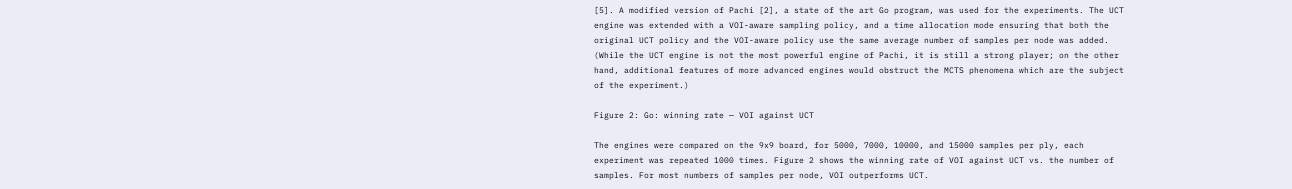[5]. A modified version of Pachi [2], a state of the art Go program, was used for the experiments. The UCT engine was extended with a VOI-aware sampling policy, and a time allocation mode ensuring that both the original UCT policy and the VOI-aware policy use the same average number of samples per node was added. (While the UCT engine is not the most powerful engine of Pachi, it is still a strong player; on the other hand, additional features of more advanced engines would obstruct the MCTS phenomena which are the subject of the experiment.)

Figure 2: Go: winning rate — VOI against UCT

The engines were compared on the 9x9 board, for 5000, 7000, 10000, and 15000 samples per ply, each experiment was repeated 1000 times. Figure 2 shows the winning rate of VOI against UCT vs. the number of samples. For most numbers of samples per node, VOI outperforms UCT.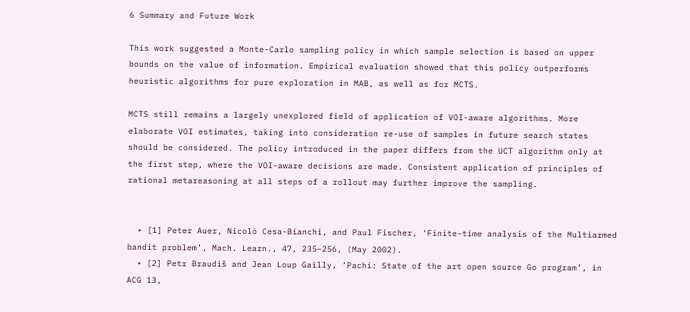6 Summary and Future Work

This work suggested a Monte-Carlo sampling policy in which sample selection is based on upper bounds on the value of information. Empirical evaluation showed that this policy outperforms heuristic algorithms for pure exploration in MAB, as well as for MCTS.

MCTS still remains a largely unexplored field of application of VOI-aware algorithms. More elaborate VOI estimates, taking into consideration re-use of samples in future search states should be considered. The policy introduced in the paper differs from the UCT algorithm only at the first step, where the VOI-aware decisions are made. Consistent application of principles of rational metareasoning at all steps of a rollout may further improve the sampling.


  • [1] Peter Auer, Nicolò Cesa-Bianchi, and Paul Fischer, ‘Finite-time analysis of the Multiarmed bandit problem’, Mach. Learn., 47, 235–256, (May 2002).
  • [2] Petr Braudiš and Jean Loup Gailly, ‘Pachi: State of the art open source Go program’, in ACG 13,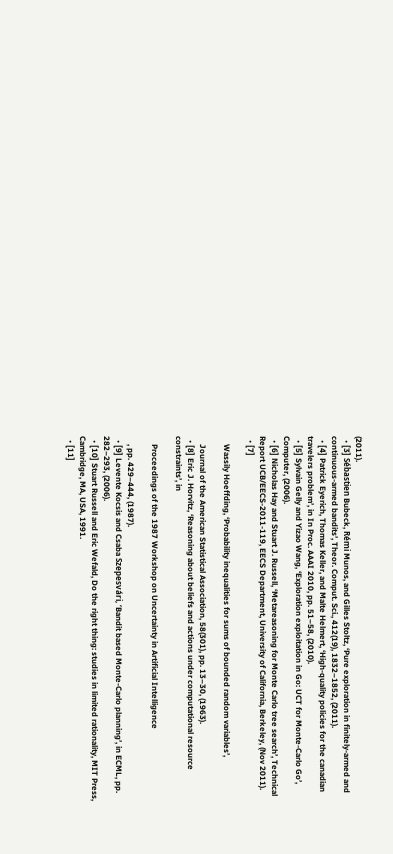(2011).
  • [3] Sébastien Bubeck, Rémi Munos, and Gilles Stoltz, ‘Pure exploration in finitely-armed and continuous-armed bandits’, Theor. Comput. Sci., 412(19), 1832–1852, (2011).
  • [4] Patrick Eyerich, Thomas Keller, and Malte Helmert, ‘High-quality policies for the canadian travelers problem’, in In Proc. AAAI 2010, pp. 51–58, (2010).
  • [5] Sylvain Gelly and Yizao Wang, ‘Exploration exploitation in Go: UCT for Monte-Carlo Go’, Computer, (2006).
  • [6] Nicholas Hay and Stuart J. Russell, ‘Metareasoning for Monte Carlo tree search’, Technical Report UCB/EECS-2011-119, EECS Department, University of California, Berkeley, (Nov 2011).
  • [7]

    Wassily Hoeffding, ‘Probability inequalities for sums of bounded random variables’,

    Journal of the American Statistical Association, 58(301), pp. 13–30, (1963).
  • [8] Eric J. Horvitz, ‘Reasoning about beliefs and actions under computational resource constraints’, in

    Proceedings of the 1987 Workshop on Uncertainty in Artificial Intelligence

    , pp. 429–444, (1987).
  • [9] Levente Kocsis and Csaba Szepesvári, ‘Bandit based Monte-Carlo planning’, in ECML, pp. 282–293, (2006).
  • [10] Stuart Russell and Eric Wefald, Do the right thing: studies in limited rationality, MIT Press, Cambridge, MA, USA, 1991.
  • [11]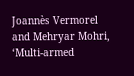Joannès Vermorel and Mehryar Mohri, ‘Multi-armed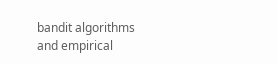bandit algorithms and empirical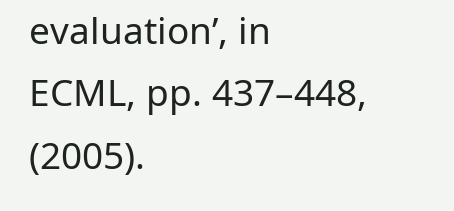evaluation’, in ECML, pp. 437–448, (2005).